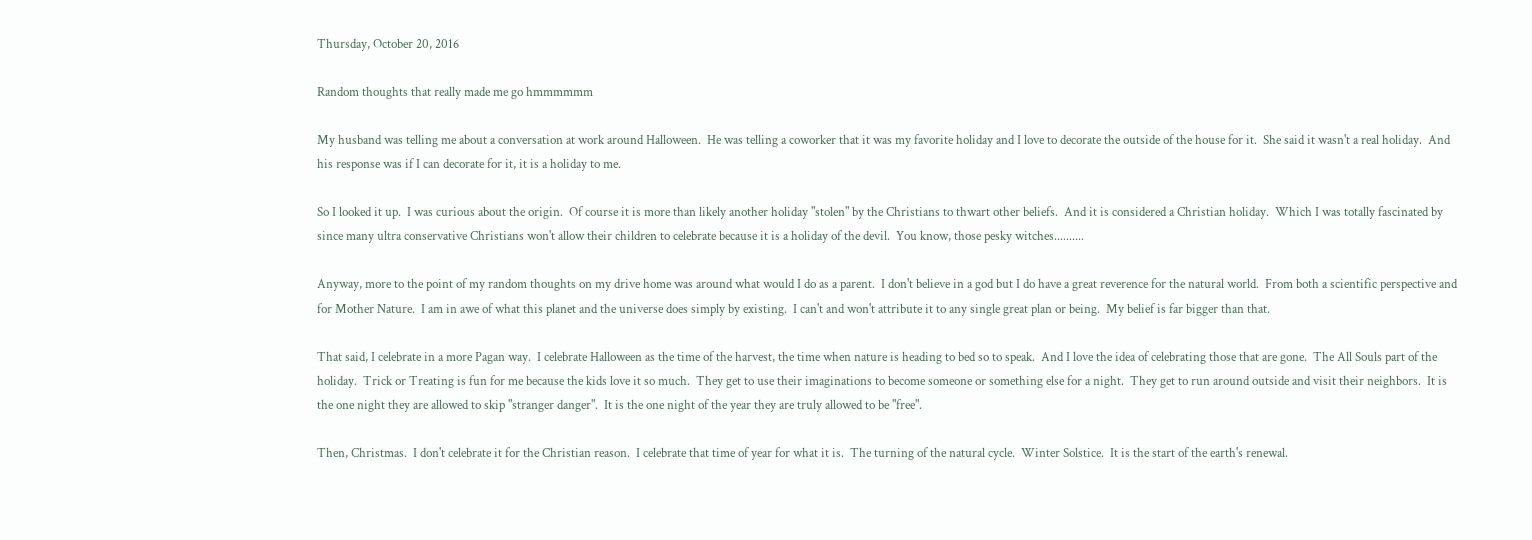Thursday, October 20, 2016

Random thoughts that really made me go hmmmmmm

My husband was telling me about a conversation at work around Halloween.  He was telling a coworker that it was my favorite holiday and I love to decorate the outside of the house for it.  She said it wasn't a real holiday.  And his response was if I can decorate for it, it is a holiday to me.

So I looked it up.  I was curious about the origin.  Of course it is more than likely another holiday "stolen" by the Christians to thwart other beliefs.  And it is considered a Christian holiday.  Which I was totally fascinated by since many ultra conservative Christians won't allow their children to celebrate because it is a holiday of the devil.  You know, those pesky witches..........

Anyway, more to the point of my random thoughts on my drive home was around what would I do as a parent.  I don't believe in a god but I do have a great reverence for the natural world.  From both a scientific perspective and for Mother Nature.  I am in awe of what this planet and the universe does simply by existing.  I can't and won't attribute it to any single great plan or being.  My belief is far bigger than that.

That said, I celebrate in a more Pagan way.  I celebrate Halloween as the time of the harvest, the time when nature is heading to bed so to speak.  And I love the idea of celebrating those that are gone.  The All Souls part of the holiday.  Trick or Treating is fun for me because the kids love it so much.  They get to use their imaginations to become someone or something else for a night.  They get to run around outside and visit their neighbors.  It is the one night they are allowed to skip "stranger danger".  It is the one night of the year they are truly allowed to be "free".

Then, Christmas.  I don't celebrate it for the Christian reason.  I celebrate that time of year for what it is.  The turning of the natural cycle.  Winter Solstice.  It is the start of the earth's renewal.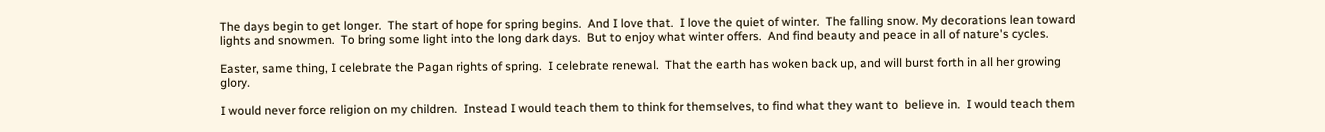The days begin to get longer.  The start of hope for spring begins.  And I love that.  I love the quiet of winter.  The falling snow. My decorations lean toward lights and snowmen.  To bring some light into the long dark days.  But to enjoy what winter offers.  And find beauty and peace in all of nature's cycles.

Easter, same thing, I celebrate the Pagan rights of spring.  I celebrate renewal.  That the earth has woken back up, and will burst forth in all her growing glory.

I would never force religion on my children.  Instead I would teach them to think for themselves, to find what they want to  believe in.  I would teach them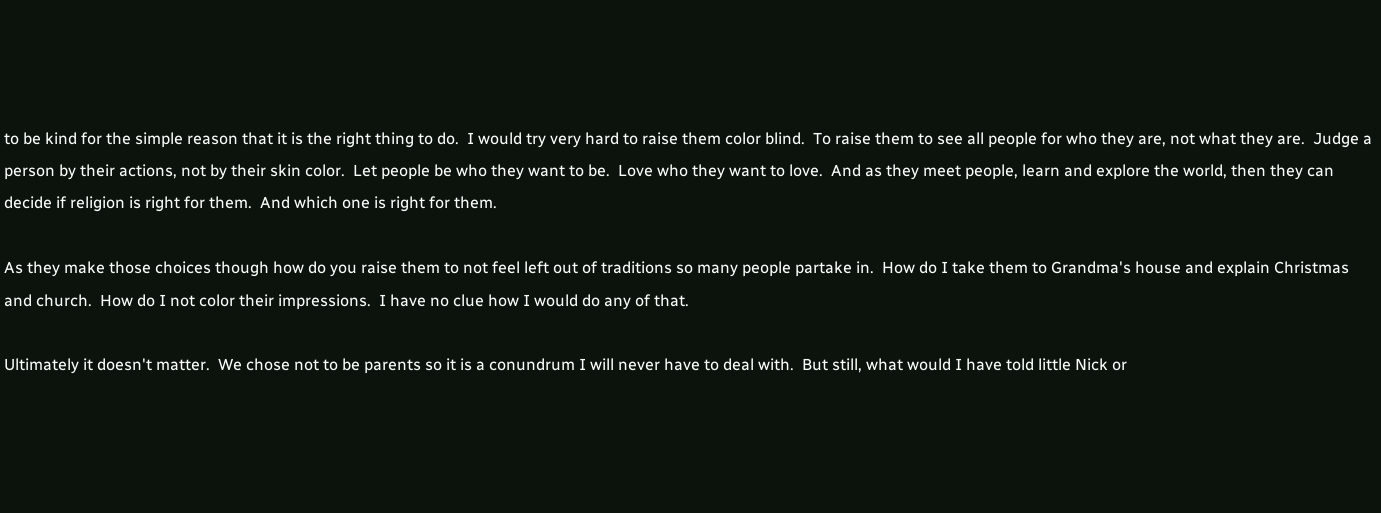to be kind for the simple reason that it is the right thing to do.  I would try very hard to raise them color blind.  To raise them to see all people for who they are, not what they are.  Judge a person by their actions, not by their skin color.  Let people be who they want to be.  Love who they want to love.  And as they meet people, learn and explore the world, then they can decide if religion is right for them.  And which one is right for them.

As they make those choices though how do you raise them to not feel left out of traditions so many people partake in.  How do I take them to Grandma's house and explain Christmas and church.  How do I not color their impressions.  I have no clue how I would do any of that.

Ultimately it doesn't matter.  We chose not to be parents so it is a conundrum I will never have to deal with.  But still, what would I have told little Nick or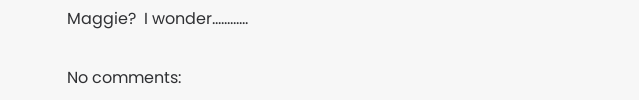Maggie?  I wonder............

No comments: